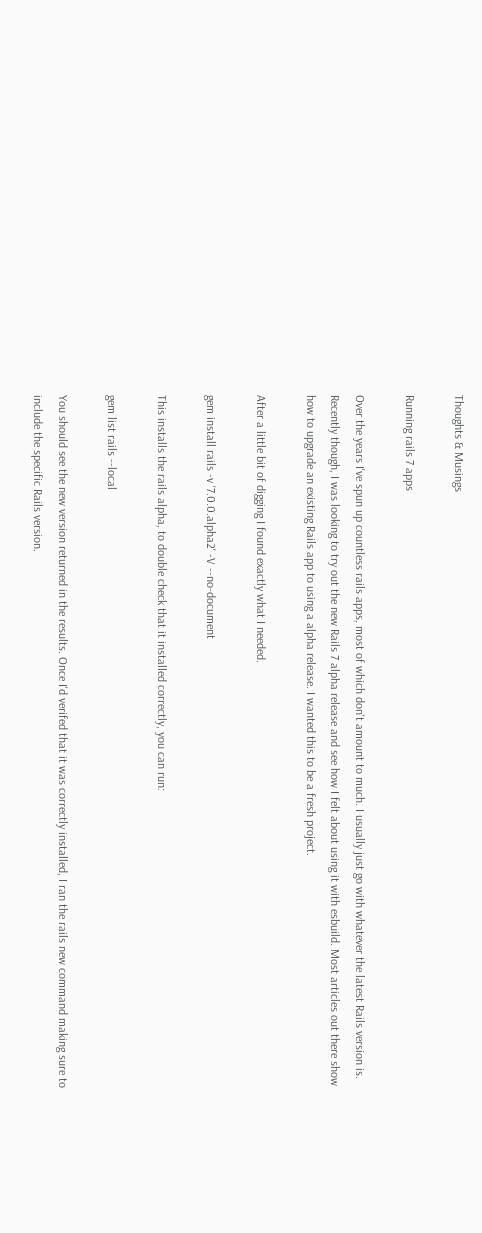Thoughts & Musings

Running rails 7 apps

Over the years I've spun up countless rails apps, most of which don't amount to much. I usually just go with whatever the latest Rails version is. Recently though, I was looking to try out the new Rails 7 alpha release and see how I felt about using it with esbuild. Most articles out there show how to upgrade an existing Rails app to using a alpha release. I wanted this to be a fresh project.

After a little bit of digging I found exactly what I needed.

gem install rails -v '7.0.0.alpha2' -V --no-document

This installs the rails alpha, to double check that it installed correctly, you can run:

gem list rails --local

You should see the new version returned in the results. Once I'd verifed that it was correctly installed, I ran the rails new command making sure to include the specific Rails version.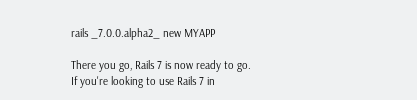rails _7.0.0.alpha2_ new MYAPP

There you go, Rails 7 is now ready to go. If you're looking to use Rails 7 in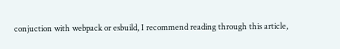conjuction with webpack or esbuild, I recommend reading through this article,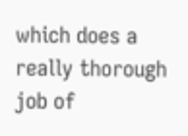which does a really thorough job of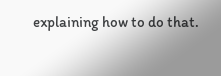explaining how to do that.